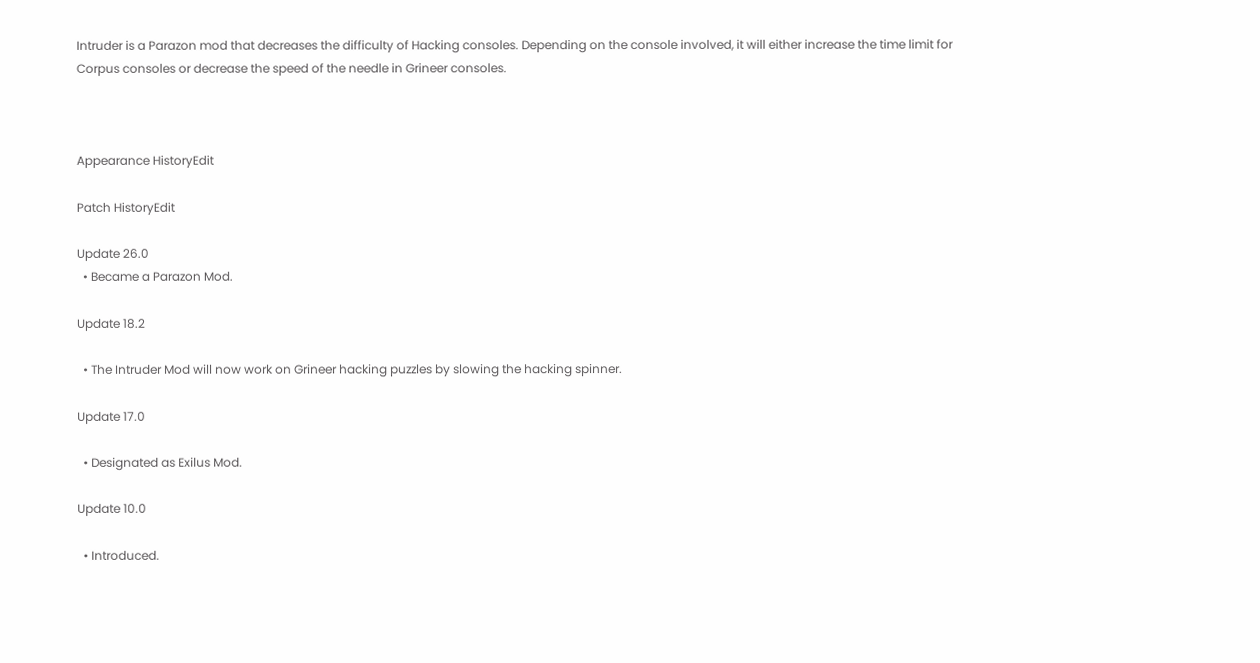Intruder is a Parazon mod that decreases the difficulty of Hacking consoles. Depending on the console involved, it will either increase the time limit for Corpus consoles or decrease the speed of the needle in Grineer consoles.



Appearance HistoryEdit

Patch HistoryEdit

Update 26.0
  • Became a Parazon Mod.

Update 18.2

  • The Intruder Mod will now work on Grineer hacking puzzles by slowing the hacking spinner.

Update 17.0

  • Designated as Exilus Mod.

Update 10.0

  • Introduced.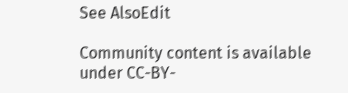See AlsoEdit

Community content is available under CC-BY-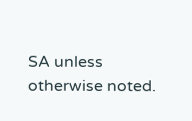SA unless otherwise noted.